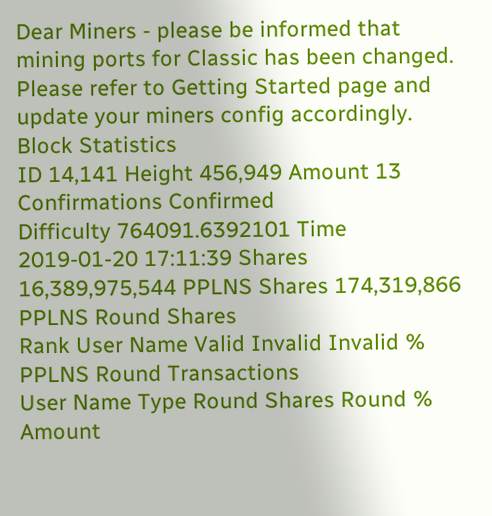Dear Miners - please be informed that mining ports for Classic has been changed. Please refer to Getting Started page and update your miners config accordingly.
Block Statistics
ID 14,141 Height 456,949 Amount 13 Confirmations Confirmed
Difficulty 764091.6392101 Time 2019-01-20 17:11:39 Shares 16,389,975,544 PPLNS Shares 174,319,866
PPLNS Round Shares
Rank User Name Valid Invalid Invalid %
PPLNS Round Transactions
User Name Type Round Shares Round % Amount